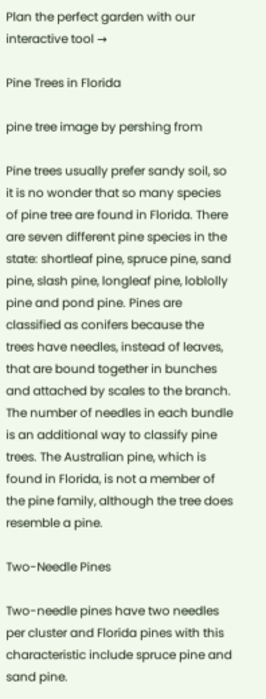Plan the perfect garden with our interactive tool →

Pine Trees in Florida

pine tree image by pershing from

Pine trees usually prefer sandy soil, so it is no wonder that so many species of pine tree are found in Florida. There are seven different pine species in the state: shortleaf pine, spruce pine, sand pine, slash pine, longleaf pine, loblolly pine and pond pine. Pines are classified as conifers because the trees have needles, instead of leaves, that are bound together in bunches and attached by scales to the branch. The number of needles in each bundle is an additional way to classify pine trees. The Australian pine, which is found in Florida, is not a member of the pine family, although the tree does resemble a pine.

Two-Needle Pines

Two-needle pines have two needles per cluster and Florida pines with this characteristic include spruce pine and sand pine.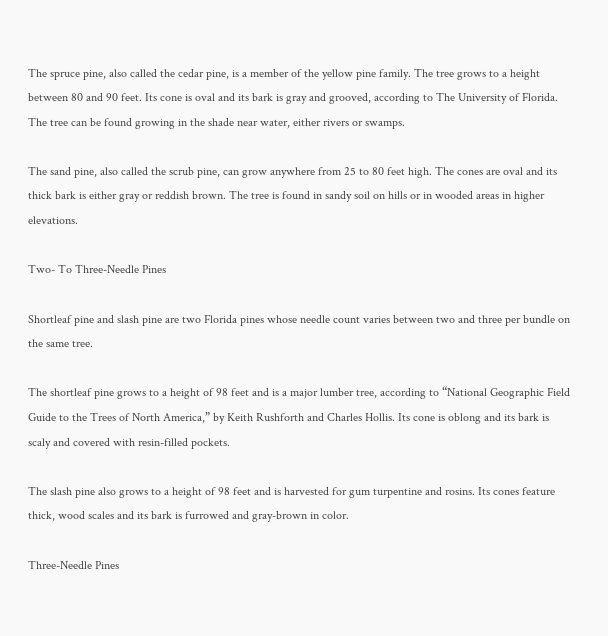The spruce pine, also called the cedar pine, is a member of the yellow pine family. The tree grows to a height between 80 and 90 feet. Its cone is oval and its bark is gray and grooved, according to The University of Florida. The tree can be found growing in the shade near water, either rivers or swamps.

The sand pine, also called the scrub pine, can grow anywhere from 25 to 80 feet high. The cones are oval and its thick bark is either gray or reddish brown. The tree is found in sandy soil on hills or in wooded areas in higher elevations.

Two- To Three-Needle Pines

Shortleaf pine and slash pine are two Florida pines whose needle count varies between two and three per bundle on the same tree.

The shortleaf pine grows to a height of 98 feet and is a major lumber tree, according to “National Geographic Field Guide to the Trees of North America,” by Keith Rushforth and Charles Hollis. Its cone is oblong and its bark is scaly and covered with resin-filled pockets.

The slash pine also grows to a height of 98 feet and is harvested for gum turpentine and rosins. Its cones feature thick, wood scales and its bark is furrowed and gray-brown in color.

Three-Needle Pines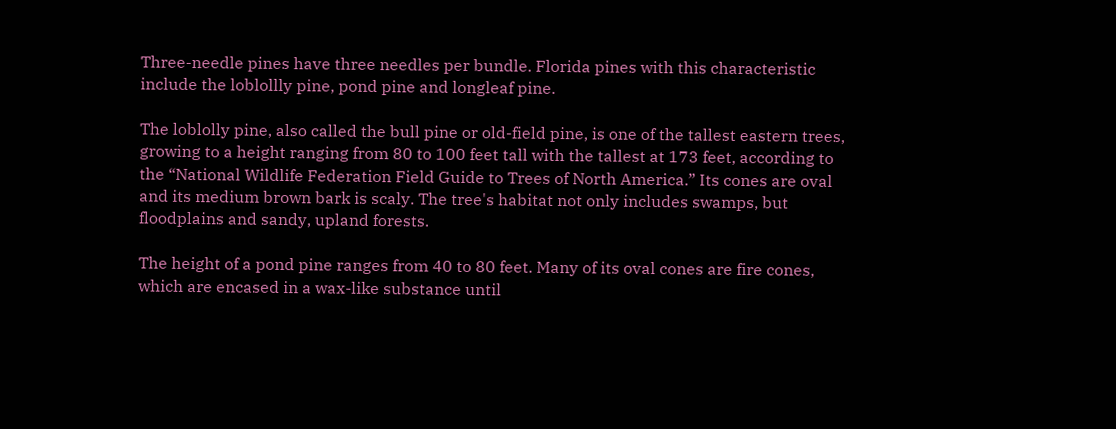Three-needle pines have three needles per bundle. Florida pines with this characteristic include the loblollly pine, pond pine and longleaf pine.

The loblolly pine, also called the bull pine or old-field pine, is one of the tallest eastern trees, growing to a height ranging from 80 to 100 feet tall with the tallest at 173 feet, according to the “National Wildlife Federation Field Guide to Trees of North America.” Its cones are oval and its medium brown bark is scaly. The tree's habitat not only includes swamps, but floodplains and sandy, upland forests.

The height of a pond pine ranges from 40 to 80 feet. Many of its oval cones are fire cones, which are encased in a wax-like substance until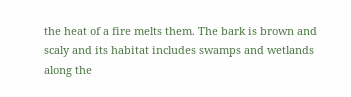the heat of a fire melts them. The bark is brown and scaly and its habitat includes swamps and wetlands along the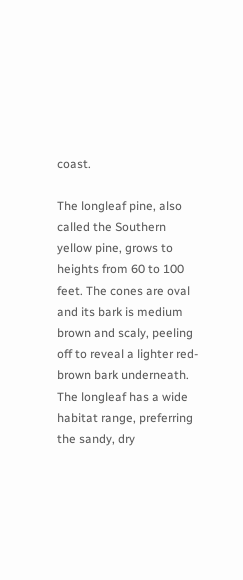coast.

The longleaf pine, also called the Southern yellow pine, grows to heights from 60 to 100 feet. The cones are oval and its bark is medium brown and scaly, peeling off to reveal a lighter red-brown bark underneath. The longleaf has a wide habitat range, preferring the sandy, dry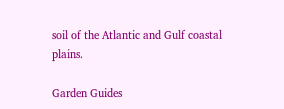soil of the Atlantic and Gulf coastal plains.

Garden Guides